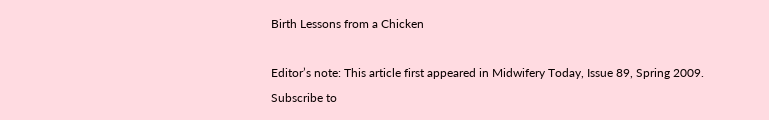Birth Lessons from a Chicken

Editor’s note: This article first appeared in Midwifery Today, Issue 89, Spring 2009.
Subscribe to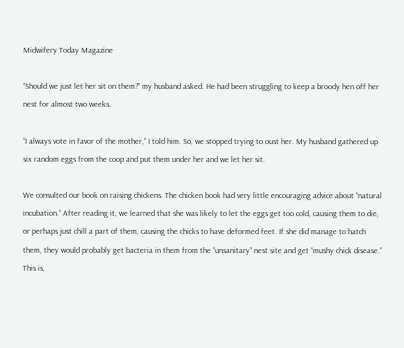Midwifery Today Magazine

“Should we just let her sit on them?” my husband asked. He had been struggling to keep a broody hen off her nest for almost two weeks.

“I always vote in favor of the mother,” I told him. So, we stopped trying to oust her. My husband gathered up six random eggs from the coop and put them under her and we let her sit.

We consulted our book on raising chickens. The chicken book had very little encouraging advice about “natural incubation.” After reading it, we learned that she was likely to let the eggs get too cold, causing them to die, or perhaps just chill a part of them, causing the chicks to have deformed feet. If she did manage to hatch them, they would probably get bacteria in them from the “unsanitary” nest site and get “mushy chick disease.” This is,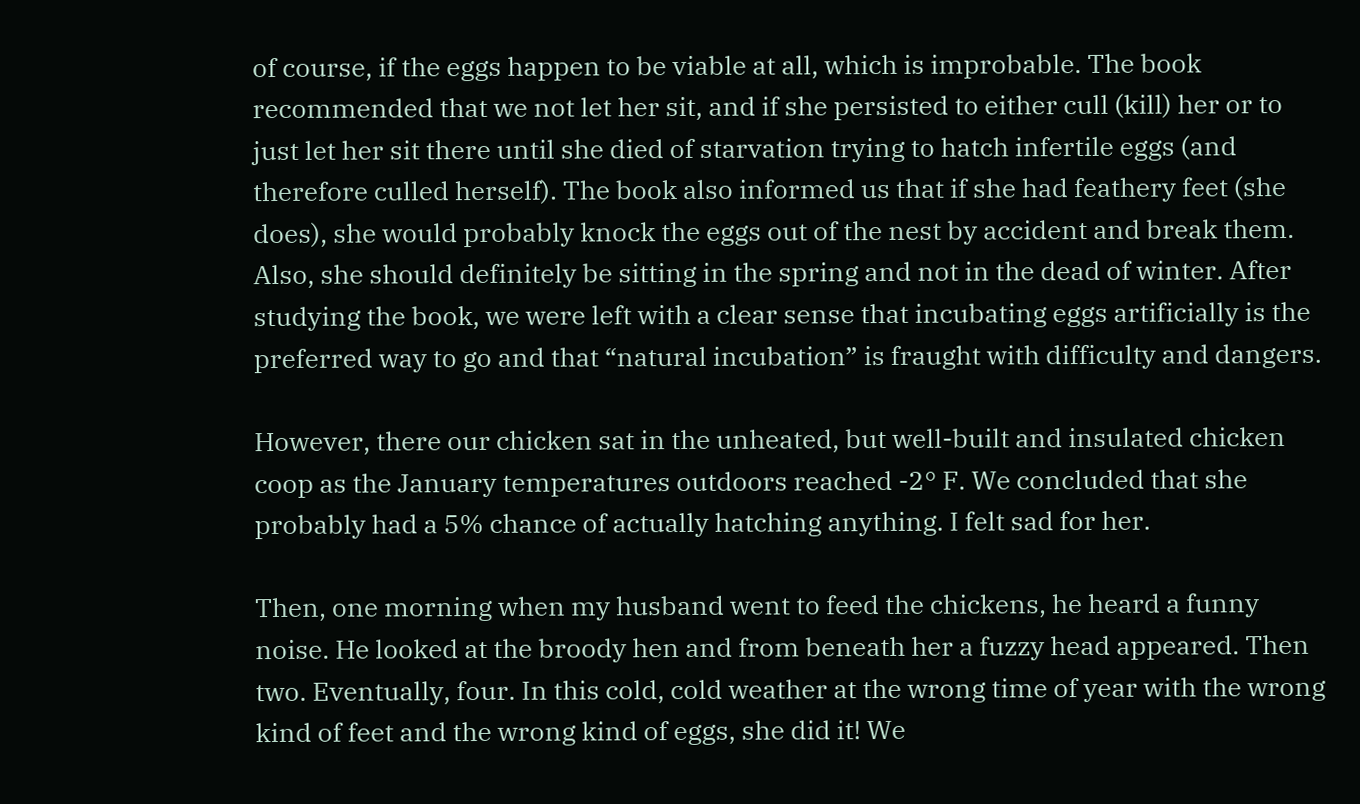of course, if the eggs happen to be viable at all, which is improbable. The book recommended that we not let her sit, and if she persisted to either cull (kill) her or to just let her sit there until she died of starvation trying to hatch infertile eggs (and therefore culled herself). The book also informed us that if she had feathery feet (she does), she would probably knock the eggs out of the nest by accident and break them. Also, she should definitely be sitting in the spring and not in the dead of winter. After studying the book, we were left with a clear sense that incubating eggs artificially is the preferred way to go and that “natural incubation” is fraught with difficulty and dangers.

However, there our chicken sat in the unheated, but well-built and insulated chicken coop as the January temperatures outdoors reached -2° F. We concluded that she probably had a 5% chance of actually hatching anything. I felt sad for her.

Then, one morning when my husband went to feed the chickens, he heard a funny noise. He looked at the broody hen and from beneath her a fuzzy head appeared. Then two. Eventually, four. In this cold, cold weather at the wrong time of year with the wrong kind of feet and the wrong kind of eggs, she did it! We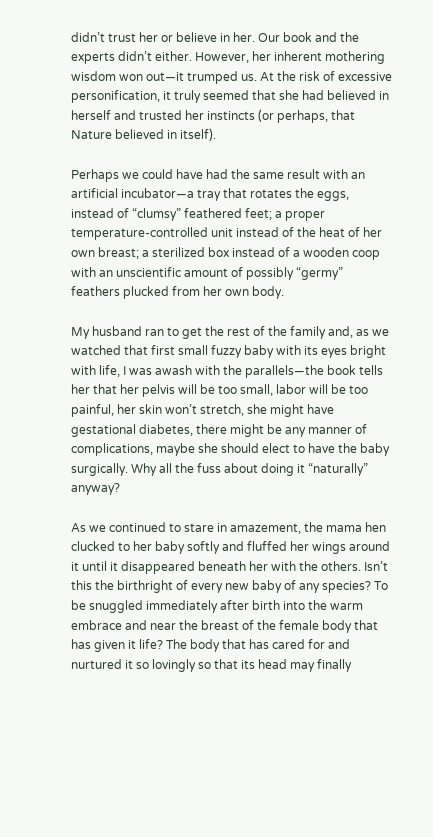didn’t trust her or believe in her. Our book and the experts didn’t either. However, her inherent mothering wisdom won out—it trumped us. At the risk of excessive personification, it truly seemed that she had believed in herself and trusted her instincts (or perhaps, that Nature believed in itself).

Perhaps we could have had the same result with an artificial incubator—a tray that rotates the eggs, instead of “clumsy” feathered feet; a proper temperature-controlled unit instead of the heat of her own breast; a sterilized box instead of a wooden coop with an unscientific amount of possibly “germy” feathers plucked from her own body.

My husband ran to get the rest of the family and, as we watched that first small fuzzy baby with its eyes bright with life, I was awash with the parallels—the book tells her that her pelvis will be too small, labor will be too painful, her skin won’t stretch, she might have gestational diabetes, there might be any manner of complications, maybe she should elect to have the baby surgically. Why all the fuss about doing it “naturally” anyway?

As we continued to stare in amazement, the mama hen clucked to her baby softly and fluffed her wings around it until it disappeared beneath her with the others. Isn’t this the birthright of every new baby of any species? To be snuggled immediately after birth into the warm embrace and near the breast of the female body that has given it life? The body that has cared for and nurtured it so lovingly so that its head may finally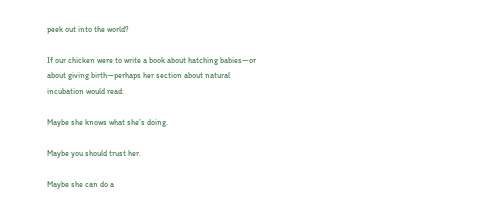peek out into the world?

If our chicken were to write a book about hatching babies—or about giving birth—perhaps her section about natural incubation would read:

Maybe she knows what she’s doing.

Maybe you should trust her.

Maybe she can do a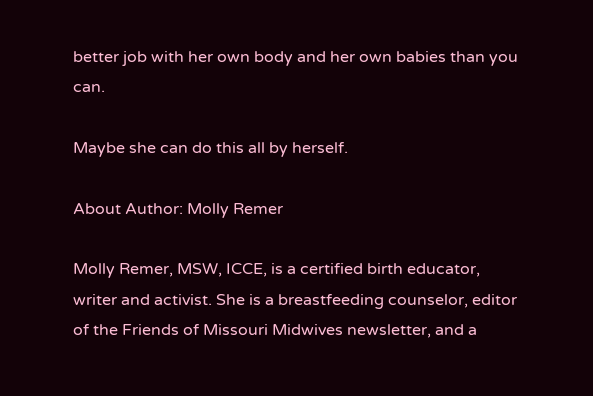better job with her own body and her own babies than you can.

Maybe she can do this all by herself.

About Author: Molly Remer

Molly Remer, MSW, ICCE, is a certified birth educator, writer and activist. She is a breastfeeding counselor, editor of the Friends of Missouri Midwives newsletter, and a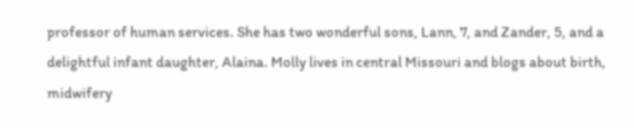professor of human services. She has two wonderful sons, Lann, 7, and Zander, 5, and a delightful infant daughter, Alaina. Molly lives in central Missouri and blogs about birth, midwifery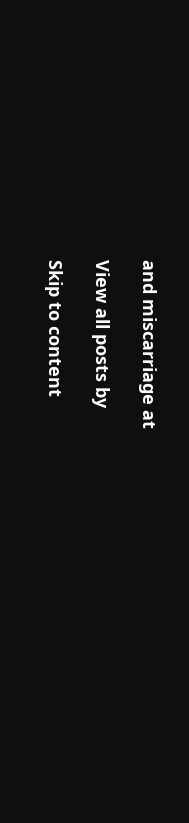and miscarriage at

View all posts by

Skip to content